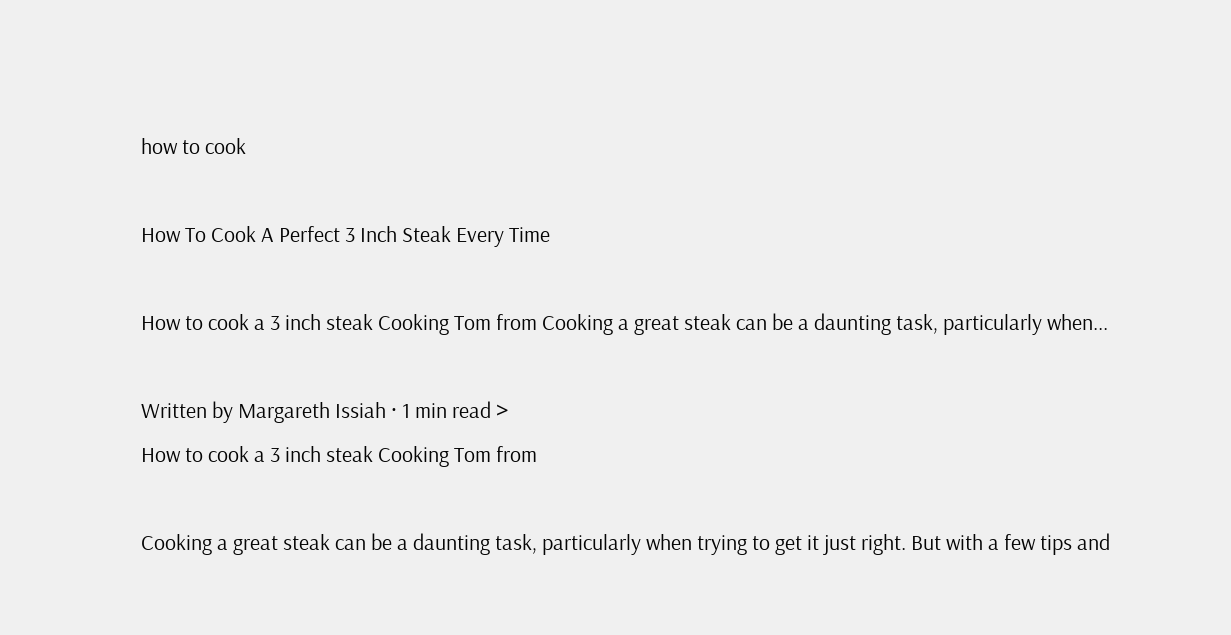how to cook

How To Cook A Perfect 3 Inch Steak Every Time

How to cook a 3 inch steak Cooking Tom from Cooking a great steak can be a daunting task, particularly when...

Written by Margareth Issiah · 1 min read >
How to cook a 3 inch steak Cooking Tom from

Cooking a great steak can be a daunting task, particularly when trying to get it just right. But with a few tips and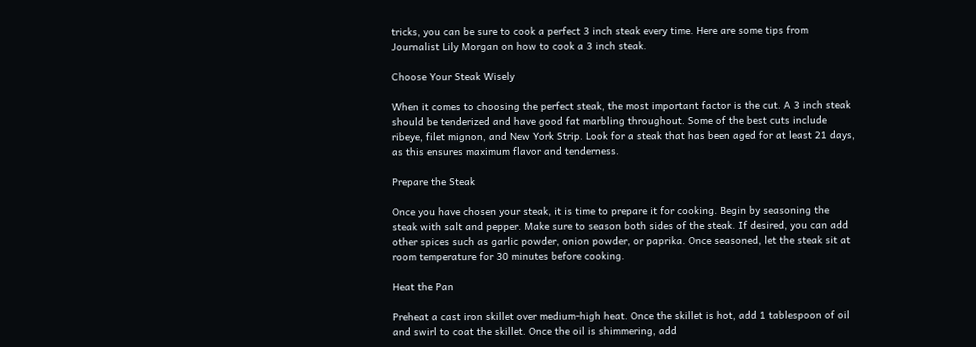tricks, you can be sure to cook a perfect 3 inch steak every time. Here are some tips from Journalist Lily Morgan on how to cook a 3 inch steak.

Choose Your Steak Wisely

When it comes to choosing the perfect steak, the most important factor is the cut. A 3 inch steak should be tenderized and have good fat marbling throughout. Some of the best cuts include ribeye, filet mignon, and New York Strip. Look for a steak that has been aged for at least 21 days, as this ensures maximum flavor and tenderness.

Prepare the Steak

Once you have chosen your steak, it is time to prepare it for cooking. Begin by seasoning the steak with salt and pepper. Make sure to season both sides of the steak. If desired, you can add other spices such as garlic powder, onion powder, or paprika. Once seasoned, let the steak sit at room temperature for 30 minutes before cooking.

Heat the Pan

Preheat a cast iron skillet over medium-high heat. Once the skillet is hot, add 1 tablespoon of oil and swirl to coat the skillet. Once the oil is shimmering, add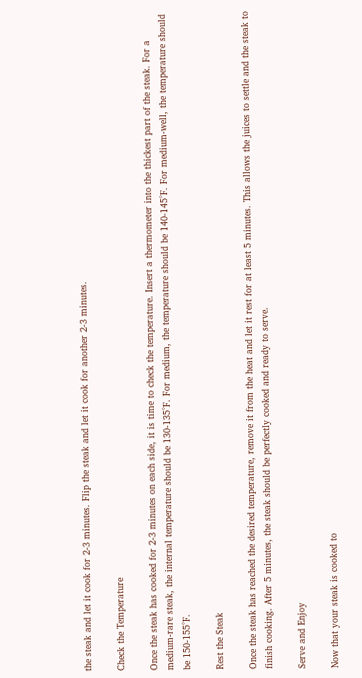the steak and let it cook for 2-3 minutes. Flip the steak and let it cook for another 2-3 minutes.

Check the Temperature

Once the steak has cooked for 2-3 minutes on each side, it is time to check the temperature. Insert a thermometer into the thickest part of the steak. For a medium-rare steak, the internal temperature should be 130-135°F. For medium, the temperature should be 140-145°F. For medium-well, the temperature should be 150-155°F.

Rest the Steak

Once the steak has reached the desired temperature, remove it from the heat and let it rest for at least 5 minutes. This allows the juices to settle and the steak to finish cooking. After 5 minutes, the steak should be perfectly cooked and ready to serve.

Serve and Enjoy

Now that your steak is cooked to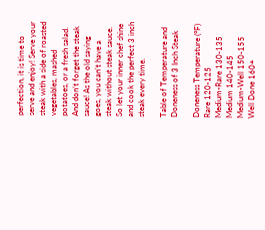perfection, it is time to serve and enjoy! Serve your steak with a side of roasted vegetables, mashed potatoes, or a fresh salad. And don’t forget the steak sauce! As the old saying goes, you can’t have a steak without steak sauce. So let your inner chef shine and cook the perfect 3 inch steak every time.

Table of Temperature and Doneness of 3 Inch Steak

Doneness Temperature (°F)
Rare 120-125
Medium-Rare 130-135
Medium 140-145
Medium-Well 150-155
Well Done 160+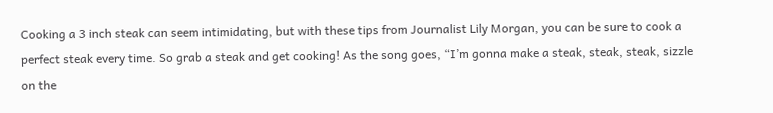Cooking a 3 inch steak can seem intimidating, but with these tips from Journalist Lily Morgan, you can be sure to cook a perfect steak every time. So grab a steak and get cooking! As the song goes, “I’m gonna make a steak, steak, steak, sizzle on the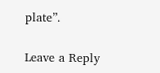plate”.

Leave a Reply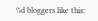%d bloggers like this: